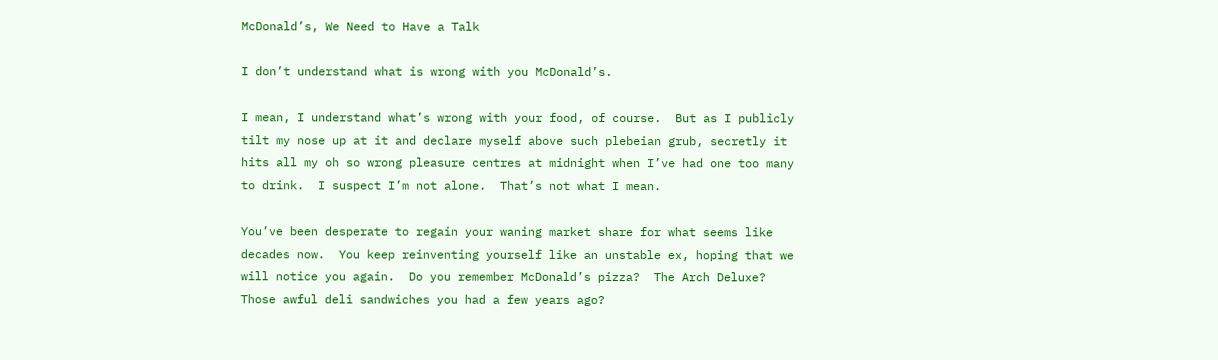McDonald’s, We Need to Have a Talk

I don’t understand what is wrong with you McDonald’s.

I mean, I understand what’s wrong with your food, of course.  But as I publicly tilt my nose up at it and declare myself above such plebeian grub, secretly it hits all my oh so wrong pleasure centres at midnight when I’ve had one too many to drink.  I suspect I’m not alone.  That’s not what I mean.

You’ve been desperate to regain your waning market share for what seems like decades now.  You keep reinventing yourself like an unstable ex, hoping that we will notice you again.  Do you remember McDonald’s pizza?  The Arch Deluxe?  Those awful deli sandwiches you had a few years ago?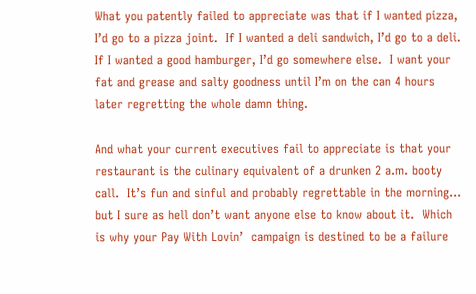What you patently failed to appreciate was that if I wanted pizza, I’d go to a pizza joint.  If I wanted a deli sandwich, I’d go to a deli.  If I wanted a good hamburger, I’d go somewhere else.  I want your fat and grease and salty goodness until I’m on the can 4 hours later regretting the whole damn thing.

And what your current executives fail to appreciate is that your restaurant is the culinary equivalent of a drunken 2 a.m. booty call.  It’s fun and sinful and probably regrettable in the morning… but I sure as hell don’t want anyone else to know about it.  Which is why your Pay With Lovin’  campaign is destined to be a failure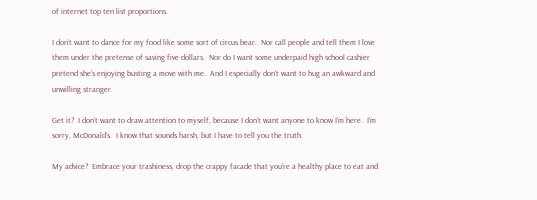of internet top ten list proportions.

I don’t want to dance for my food like some sort of circus bear.  Nor call people and tell them I love them under the pretense of saving five dollars.  Nor do I want some underpaid high school cashier pretend she’s enjoying busting a move with me.  And I especially don’t want to hug an awkward and unwilling stranger.

Get it?  I don’t want to draw attention to myself, because I don’t want anyone to know I’m here.  I’m sorry, McDonald’s.  I know that sounds harsh, but I have to tell you the truth.

My advice?  Embrace your trashiness, drop the crappy facade that you’re a healthy place to eat and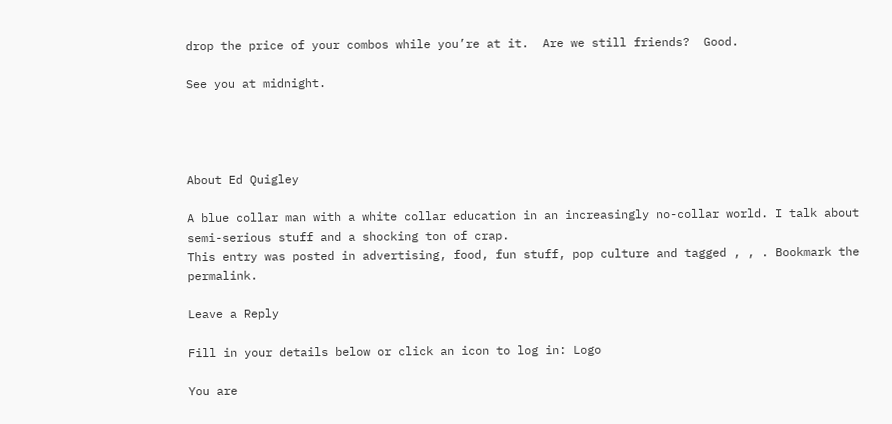drop the price of your combos while you’re at it.  Are we still friends?  Good.

See you at midnight.




About Ed Quigley

A blue collar man with a white collar education in an increasingly no-collar world. I talk about semi-serious stuff and a shocking ton of crap.
This entry was posted in advertising, food, fun stuff, pop culture and tagged , , . Bookmark the permalink.

Leave a Reply

Fill in your details below or click an icon to log in: Logo

You are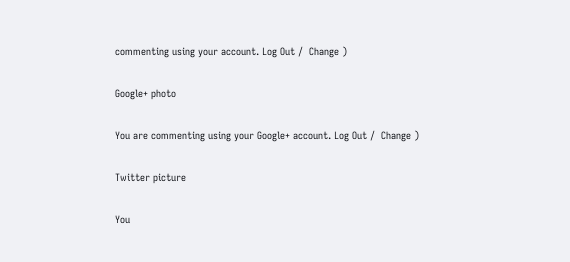commenting using your account. Log Out /  Change )

Google+ photo

You are commenting using your Google+ account. Log Out /  Change )

Twitter picture

You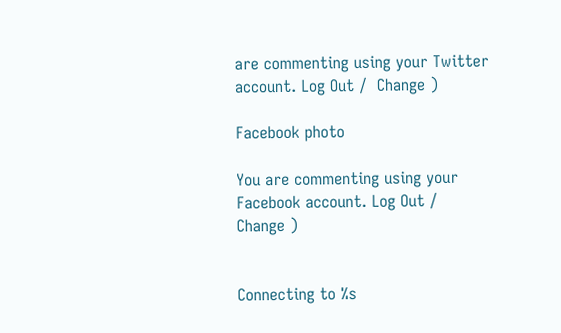are commenting using your Twitter account. Log Out /  Change )

Facebook photo

You are commenting using your Facebook account. Log Out /  Change )


Connecting to %s